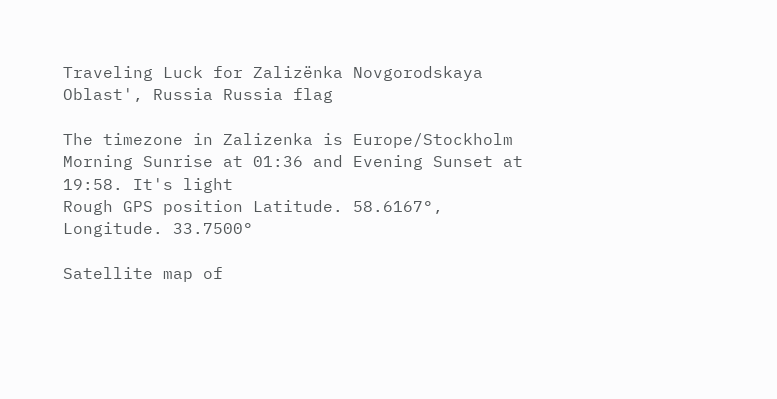Traveling Luck for Zalizënka Novgorodskaya Oblast', Russia Russia flag

The timezone in Zalizenka is Europe/Stockholm
Morning Sunrise at 01:36 and Evening Sunset at 19:58. It's light
Rough GPS position Latitude. 58.6167°, Longitude. 33.7500°

Satellite map of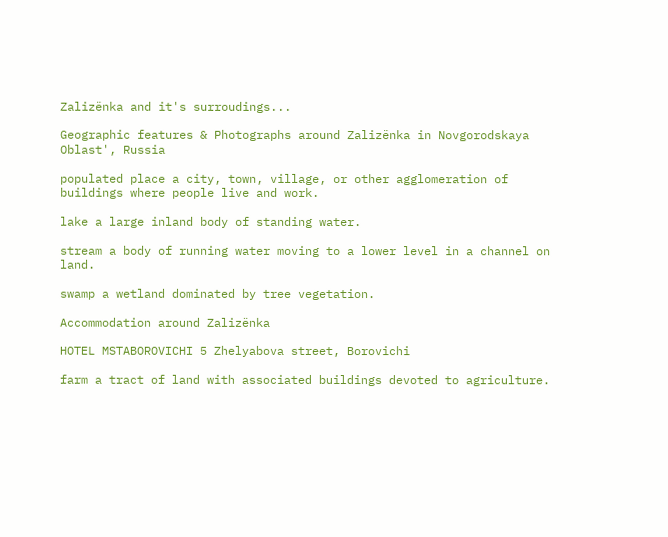Zalizënka and it's surroudings...

Geographic features & Photographs around Zalizënka in Novgorodskaya Oblast', Russia

populated place a city, town, village, or other agglomeration of buildings where people live and work.

lake a large inland body of standing water.

stream a body of running water moving to a lower level in a channel on land.

swamp a wetland dominated by tree vegetation.

Accommodation around Zalizënka

HOTEL MSTABOROVICHI 5 Zhelyabova street, Borovichi

farm a tract of land with associated buildings devoted to agriculture.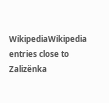WikipediaWikipedia entries close to Zalizënka